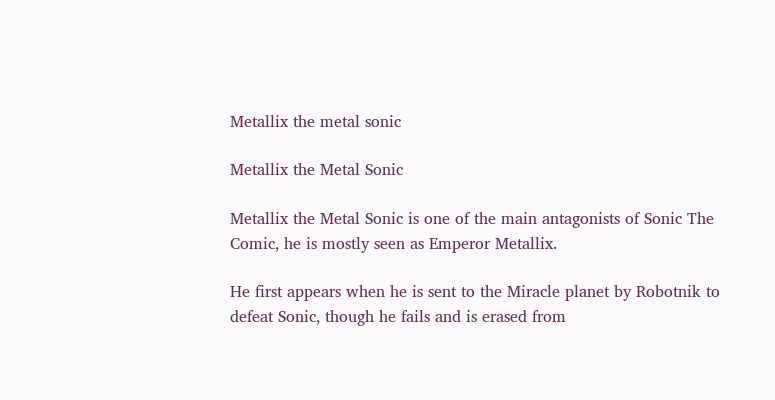Metallix the metal sonic

Metallix the Metal Sonic

Metallix the Metal Sonic is one of the main antagonists of Sonic The Comic, he is mostly seen as Emperor Metallix.

He first appears when he is sent to the Miracle planet by Robotnik to defeat Sonic, though he fails and is erased from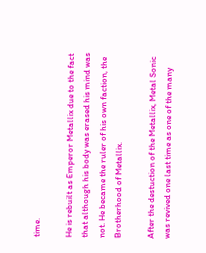time.

He is rebuilt as Emperor Metallix due to the fact that although his body was erased his mind was not. He became the ruler of his own faction, the Brotherhood of Metallix.

After the destuction of the Metallix, Metal Sonic was revived one last time as one of the many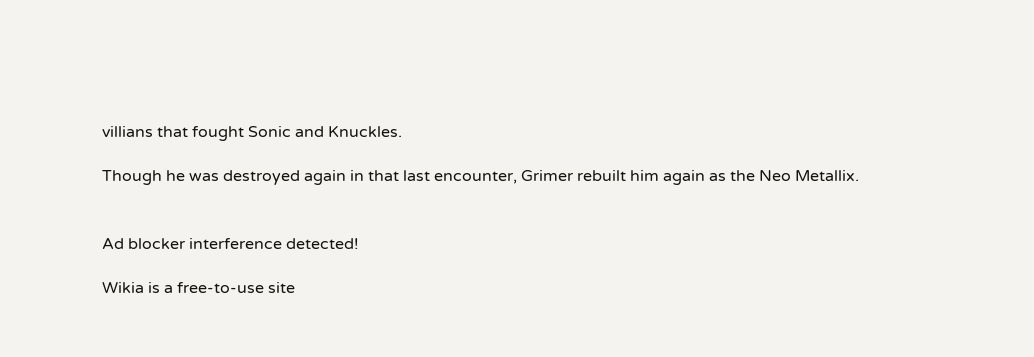villians that fought Sonic and Knuckles.

Though he was destroyed again in that last encounter, Grimer rebuilt him again as the Neo Metallix.


Ad blocker interference detected!

Wikia is a free-to-use site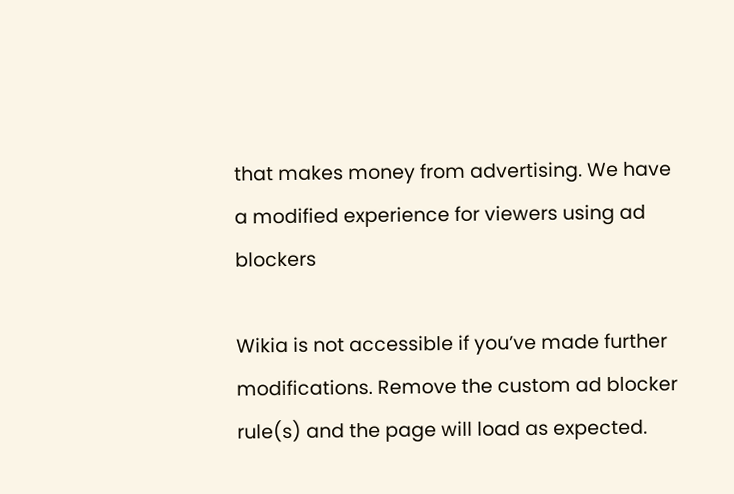that makes money from advertising. We have a modified experience for viewers using ad blockers

Wikia is not accessible if you’ve made further modifications. Remove the custom ad blocker rule(s) and the page will load as expected.